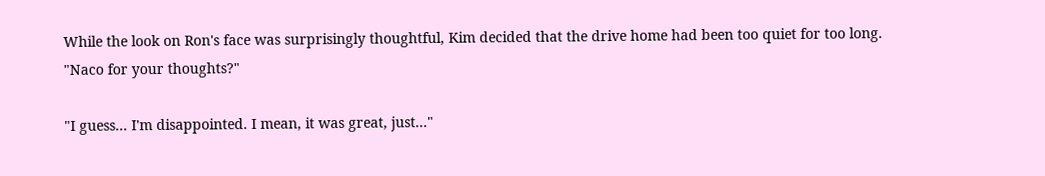While the look on Ron's face was surprisingly thoughtful, Kim decided that the drive home had been too quiet for too long. "Naco for your thoughts?"

"I guess... I'm disappointed. I mean, it was great, just..."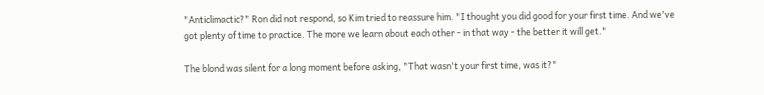"Anticlimactic?" Ron did not respond, so Kim tried to reassure him. "I thought you did good for your first time. And we've got plenty of time to practice. The more we learn about each other - in that way - the better it will get."

The blond was silent for a long moment before asking, "That wasn't your first time, was it?"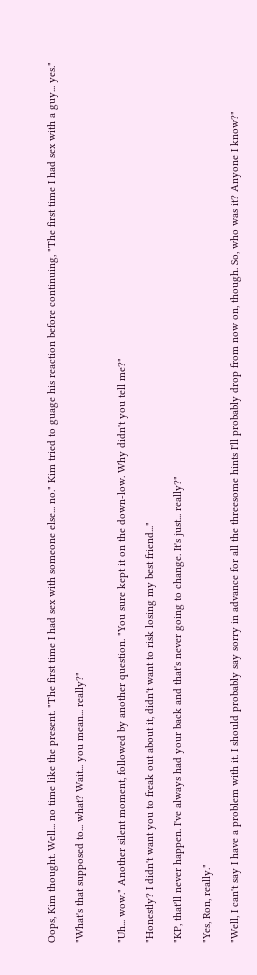Oops, Kim thought. Well... no time like the present. "The first time I had sex with someone else... no." Kim tried to guage his reaction before continuing, "The first time I had sex with a guy... yes."

"What's that supposed to... what? Wait... you mean... really?"


"Uh... wow." Another silent moment, followed by another question. "You sure kept it on the down-low. Why didn't you tell me?"

"Honestly? I didn't want you to freak out about it, didn't want to risk losing my best friend..."

"KP, that'll never happen. I've always had your back and that's never going to change. It's just... really?"

"Yes, Ron, really."

"Well, I can't say I have a problem with it. I should probably say sorry in advance for all the threesome hints I'll probably drop from now on, though. So, who was it? Anyone I know?"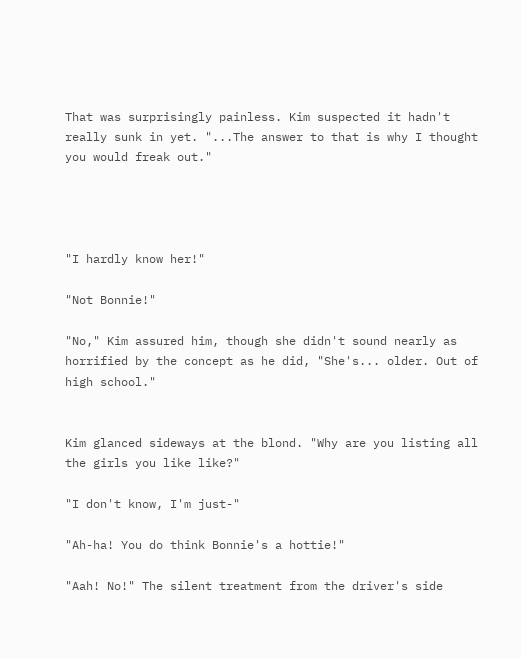That was surprisingly painless. Kim suspected it hadn't really sunk in yet. "...The answer to that is why I thought you would freak out."




"I hardly know her!"

"Not Bonnie!"

"No," Kim assured him, though she didn't sound nearly as horrified by the concept as he did, "She's... older. Out of high school."


Kim glanced sideways at the blond. "Why are you listing all the girls you like like?"

"I don't know, I'm just-"

"Ah-ha! You do think Bonnie's a hottie!"

"Aah! No!" The silent treatment from the driver's side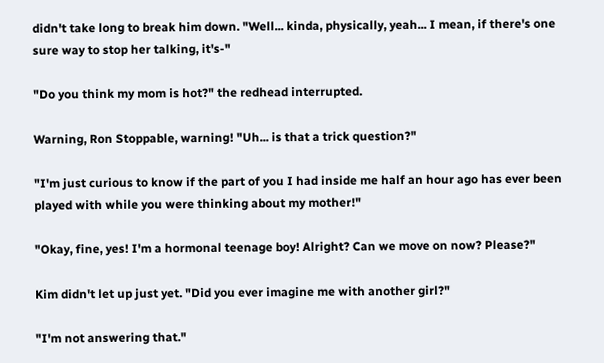didn't take long to break him down. "Well... kinda, physically, yeah... I mean, if there's one sure way to stop her talking, it's-"

"Do you think my mom is hot?" the redhead interrupted.

Warning, Ron Stoppable, warning! "Uh... is that a trick question?"

"I'm just curious to know if the part of you I had inside me half an hour ago has ever been played with while you were thinking about my mother!"

"Okay, fine, yes! I'm a hormonal teenage boy! Alright? Can we move on now? Please?"

Kim didn't let up just yet. "Did you ever imagine me with another girl?"

"I'm not answering that."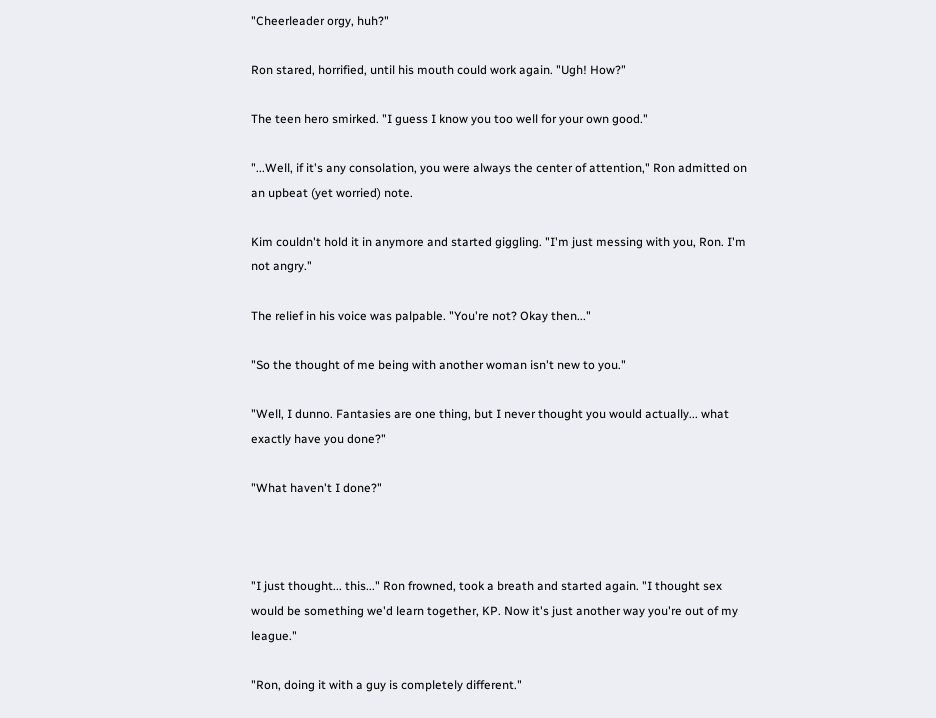"Cheerleader orgy, huh?"

Ron stared, horrified, until his mouth could work again. "Ugh! How?"

The teen hero smirked. "I guess I know you too well for your own good."

"...Well, if it's any consolation, you were always the center of attention," Ron admitted on an upbeat (yet worried) note.

Kim couldn't hold it in anymore and started giggling. "I'm just messing with you, Ron. I'm not angry."

The relief in his voice was palpable. "You're not? Okay then..."

"So the thought of me being with another woman isn't new to you."

"Well, I dunno. Fantasies are one thing, but I never thought you would actually... what exactly have you done?"

"What haven't I done?"



"I just thought... this..." Ron frowned, took a breath and started again. "I thought sex would be something we'd learn together, KP. Now it's just another way you're out of my league."

"Ron, doing it with a guy is completely different."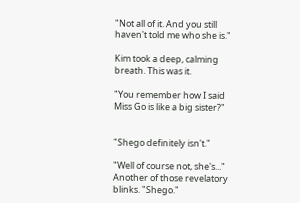"Not all of it. And you still haven't told me who she is."

Kim took a deep, calming breath. This was it.

"You remember how I said Miss Go is like a big sister?"


"Shego definitely isn't."

"Well of course not, she's..." Another of those revelatory blinks. "Shego."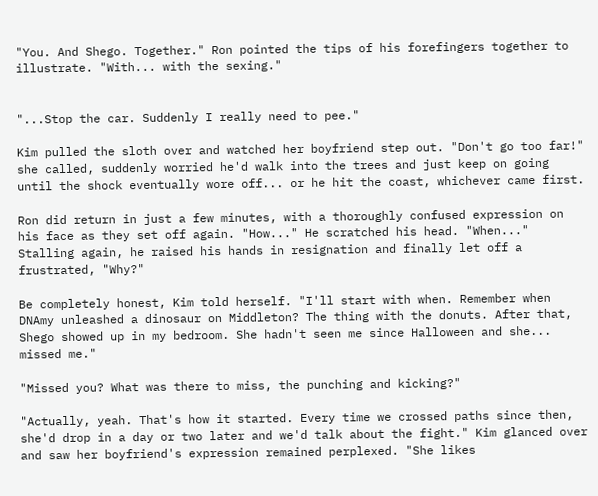"You. And Shego. Together." Ron pointed the tips of his forefingers together to illustrate. "With... with the sexing."


"...Stop the car. Suddenly I really need to pee."

Kim pulled the sloth over and watched her boyfriend step out. "Don't go too far!" she called, suddenly worried he'd walk into the trees and just keep on going until the shock eventually wore off... or he hit the coast, whichever came first.

Ron did return in just a few minutes, with a thoroughly confused expression on his face as they set off again. "How..." He scratched his head. "When..." Stalling again, he raised his hands in resignation and finally let off a frustrated, "Why?"

Be completely honest, Kim told herself. "I'll start with when. Remember when DNAmy unleashed a dinosaur on Middleton? The thing with the donuts. After that, Shego showed up in my bedroom. She hadn't seen me since Halloween and she... missed me."

"Missed you? What was there to miss, the punching and kicking?"

"Actually, yeah. That's how it started. Every time we crossed paths since then, she'd drop in a day or two later and we'd talk about the fight." Kim glanced over and saw her boyfriend's expression remained perplexed. "She likes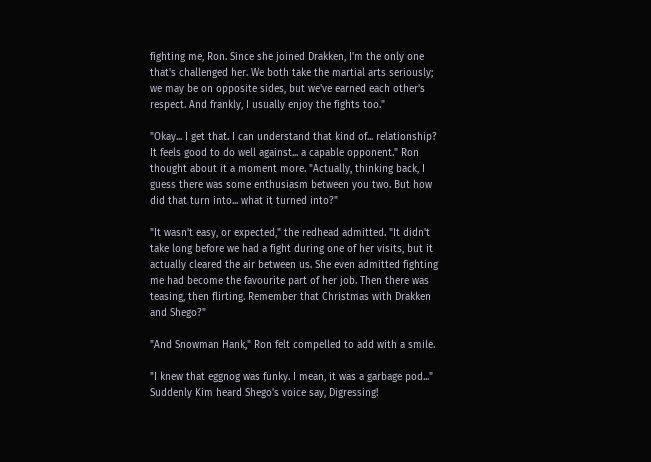fighting me, Ron. Since she joined Drakken, I'm the only one that's challenged her. We both take the martial arts seriously; we may be on opposite sides, but we've earned each other's respect. And frankly, I usually enjoy the fights too."

"Okay... I get that. I can understand that kind of... relationship? It feels good to do well against... a capable opponent." Ron thought about it a moment more. "Actually, thinking back, I guess there was some enthusiasm between you two. But how did that turn into... what it turned into?"

"It wasn't easy, or expected," the redhead admitted. "It didn't take long before we had a fight during one of her visits, but it actually cleared the air between us. She even admitted fighting me had become the favourite part of her job. Then there was teasing, then flirting. Remember that Christmas with Drakken and Shego?"

"And Snowman Hank," Ron felt compelled to add with a smile.

"I knew that eggnog was funky. I mean, it was a garbage pod..." Suddenly Kim heard Shego's voice say, Digressing!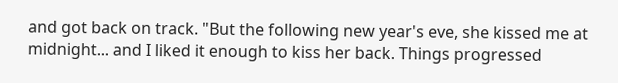and got back on track. "But the following new year's eve, she kissed me at midnight... and I liked it enough to kiss her back. Things progressed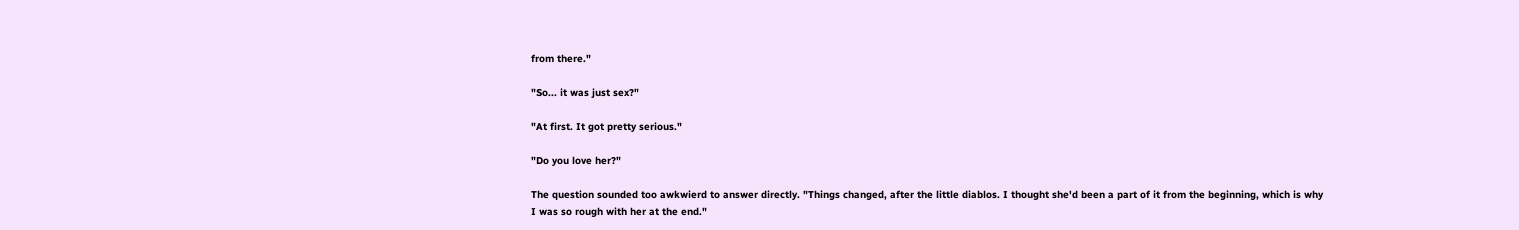from there."

"So... it was just sex?"

"At first. It got pretty serious."

"Do you love her?"

The question sounded too awkwierd to answer directly. "Things changed, after the little diablos. I thought she'd been a part of it from the beginning, which is why I was so rough with her at the end."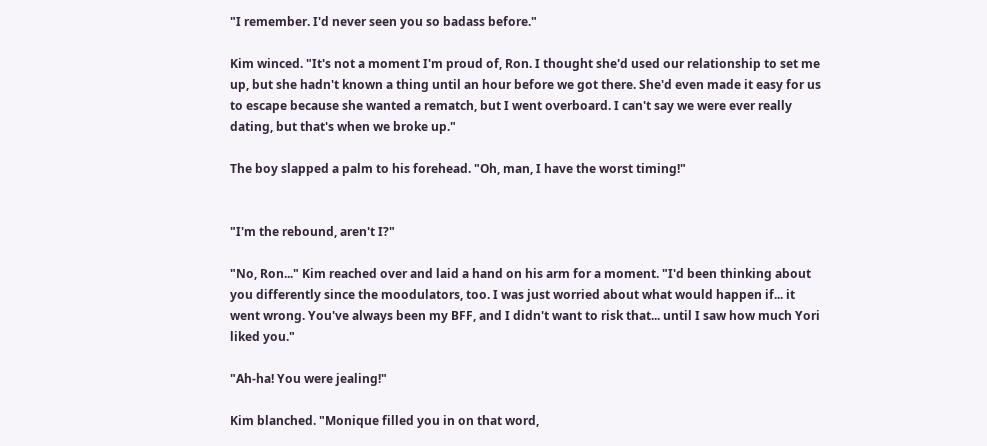"I remember. I'd never seen you so badass before."

Kim winced. "It's not a moment I'm proud of, Ron. I thought she'd used our relationship to set me up, but she hadn't known a thing until an hour before we got there. She'd even made it easy for us to escape because she wanted a rematch, but I went overboard. I can't say we were ever really dating, but that's when we broke up."

The boy slapped a palm to his forehead. "Oh, man, I have the worst timing!"


"I'm the rebound, aren't I?"

"No, Ron..." Kim reached over and laid a hand on his arm for a moment. "I'd been thinking about you differently since the moodulators, too. I was just worried about what would happen if... it went wrong. You've always been my BFF, and I didn't want to risk that... until I saw how much Yori liked you."

"Ah-ha! You were jealing!"

Kim blanched. "Monique filled you in on that word,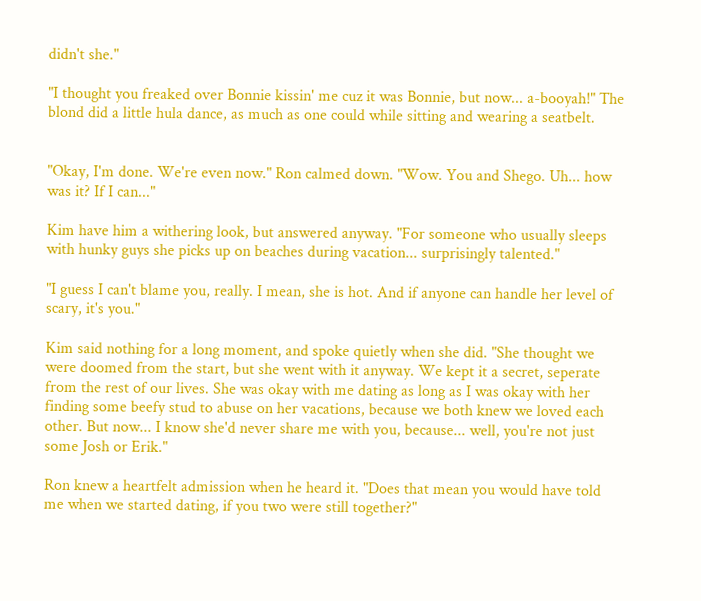didn't she."

"I thought you freaked over Bonnie kissin' me cuz it was Bonnie, but now... a-booyah!" The blond did a little hula dance, as much as one could while sitting and wearing a seatbelt.


"Okay, I'm done. We're even now." Ron calmed down. "Wow. You and Shego. Uh... how was it? If I can..."

Kim have him a withering look, but answered anyway. "For someone who usually sleeps with hunky guys she picks up on beaches during vacation... surprisingly talented."

"I guess I can't blame you, really. I mean, she is hot. And if anyone can handle her level of scary, it's you."

Kim said nothing for a long moment, and spoke quietly when she did. "She thought we were doomed from the start, but she went with it anyway. We kept it a secret, seperate from the rest of our lives. She was okay with me dating as long as I was okay with her finding some beefy stud to abuse on her vacations, because we both knew we loved each other. But now... I know she'd never share me with you, because... well, you're not just some Josh or Erik."

Ron knew a heartfelt admission when he heard it. "Does that mean you would have told me when we started dating, if you two were still together?"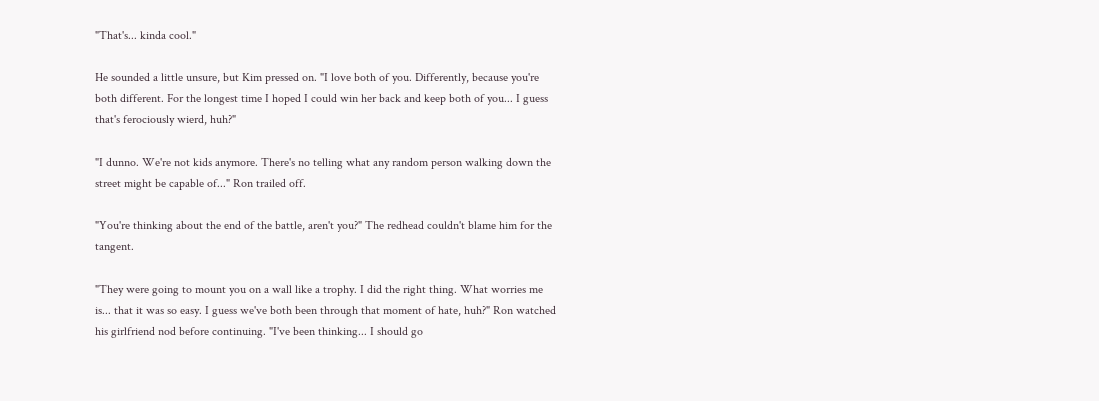"That's... kinda cool."

He sounded a little unsure, but Kim pressed on. "I love both of you. Differently, because you're both different. For the longest time I hoped I could win her back and keep both of you... I guess that's ferociously wierd, huh?"

"I dunno. We're not kids anymore. There's no telling what any random person walking down the street might be capable of..." Ron trailed off.

"You're thinking about the end of the battle, aren't you?" The redhead couldn't blame him for the tangent.

"They were going to mount you on a wall like a trophy. I did the right thing. What worries me is... that it was so easy. I guess we've both been through that moment of hate, huh?" Ron watched his girlfriend nod before continuing. "I've been thinking... I should go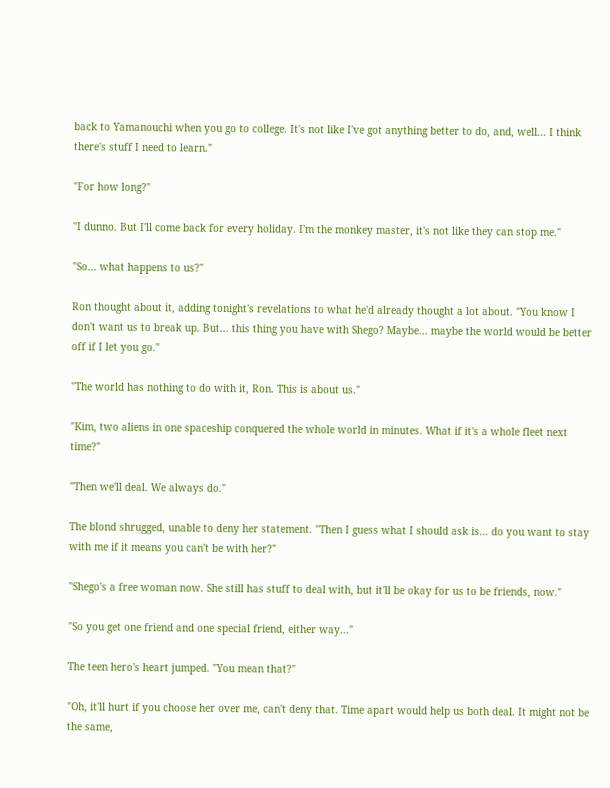back to Yamanouchi when you go to college. It's not like I've got anything better to do, and, well... I think there's stuff I need to learn."

"For how long?"

"I dunno. But I'll come back for every holiday. I'm the monkey master, it's not like they can stop me."

"So... what happens to us?"

Ron thought about it, adding tonight's revelations to what he'd already thought a lot about. "You know I don't want us to break up. But... this thing you have with Shego? Maybe... maybe the world would be better off if I let you go."

"The world has nothing to do with it, Ron. This is about us."

"Kim, two aliens in one spaceship conquered the whole world in minutes. What if it's a whole fleet next time?"

"Then we'll deal. We always do."

The blond shrugged, unable to deny her statement. "Then I guess what I should ask is... do you want to stay with me if it means you can't be with her?"

"Shego's a free woman now. She still has stuff to deal with, but it'll be okay for us to be friends, now."

"So you get one friend and one special friend, either way..."

The teen hero's heart jumped. "You mean that?"

"Oh, it'll hurt if you choose her over me, can't deny that. Time apart would help us both deal. It might not be the same,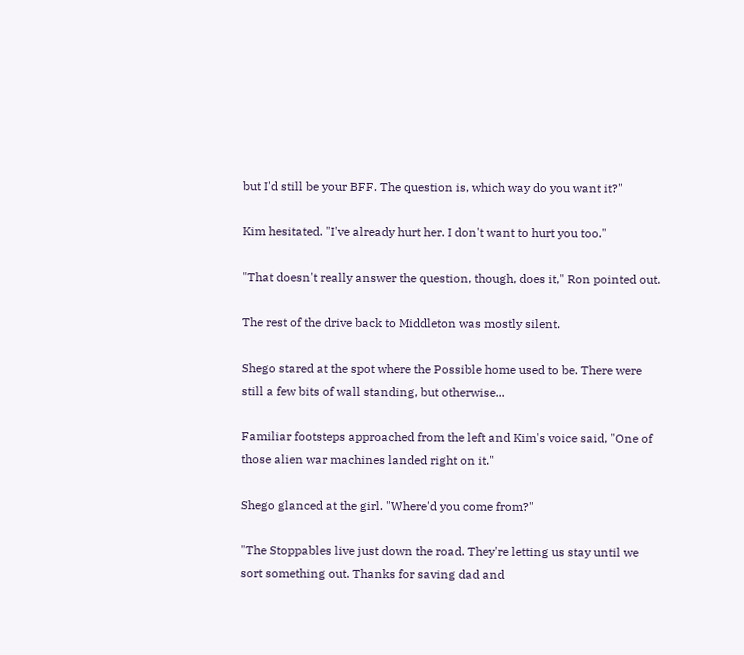but I'd still be your BFF. The question is, which way do you want it?"

Kim hesitated. "I've already hurt her. I don't want to hurt you too."

"That doesn't really answer the question, though, does it," Ron pointed out.

The rest of the drive back to Middleton was mostly silent.

Shego stared at the spot where the Possible home used to be. There were still a few bits of wall standing, but otherwise...

Familiar footsteps approached from the left and Kim's voice said, "One of those alien war machines landed right on it."

Shego glanced at the girl. "Where'd you come from?"

"The Stoppables live just down the road. They're letting us stay until we sort something out. Thanks for saving dad and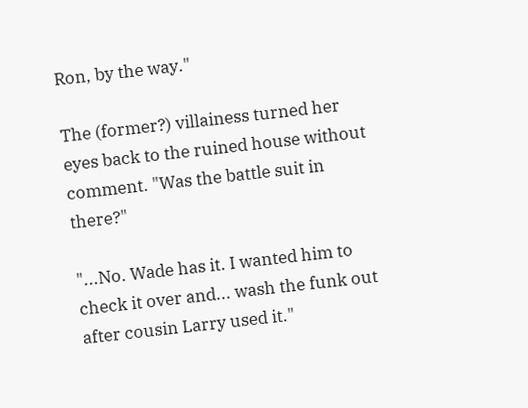Ron, by the way."

The (former?) villainess turned her eyes back to the ruined house without comment. "Was the battle suit in there?"

"...No. Wade has it. I wanted him to check it over and... wash the funk out after cousin Larry used it."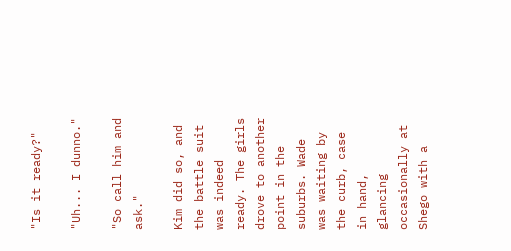"Is it ready?"

"Uh... I dunno."

"So call him and ask."

Kim did so, and the battle suit was indeed ready. The girls drove to another point in the suburbs. Wade was waiting by the curb, case in hand, glancing occasionally at Shego with a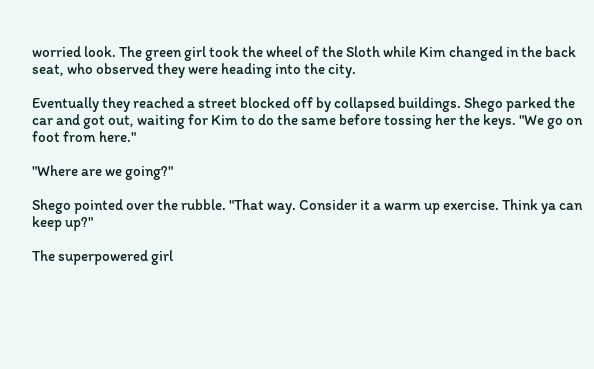worried look. The green girl took the wheel of the Sloth while Kim changed in the back seat, who observed they were heading into the city.

Eventually they reached a street blocked off by collapsed buildings. Shego parked the car and got out, waiting for Kim to do the same before tossing her the keys. "We go on foot from here."

"Where are we going?"

Shego pointed over the rubble. "That way. Consider it a warm up exercise. Think ya can keep up?"

The superpowered girl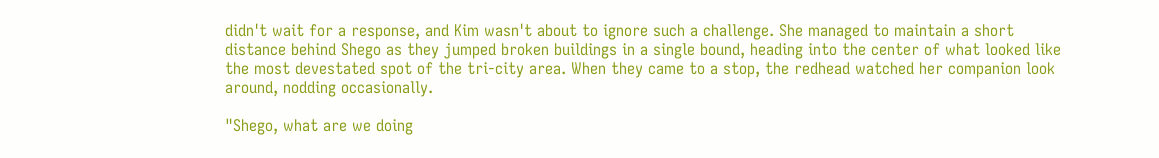didn't wait for a response, and Kim wasn't about to ignore such a challenge. She managed to maintain a short distance behind Shego as they jumped broken buildings in a single bound, heading into the center of what looked like the most devestated spot of the tri-city area. When they came to a stop, the redhead watched her companion look around, nodding occasionally.

"Shego, what are we doing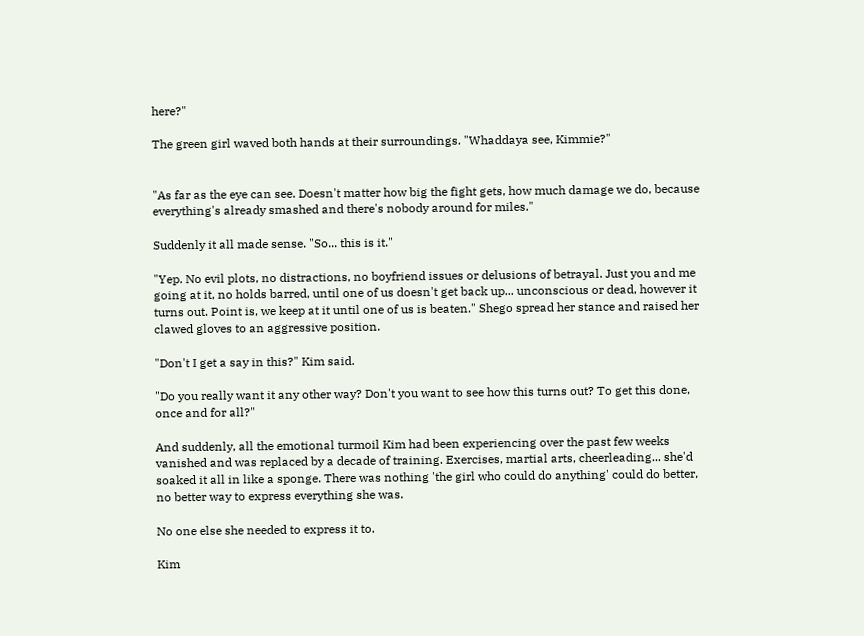here?"

The green girl waved both hands at their surroundings. "Whaddaya see, Kimmie?"


"As far as the eye can see. Doesn't matter how big the fight gets, how much damage we do, because everything's already smashed and there's nobody around for miles."

Suddenly it all made sense. "So... this is it."

"Yep. No evil plots, no distractions, no boyfriend issues or delusions of betrayal. Just you and me going at it, no holds barred, until one of us doesn't get back up... unconscious or dead, however it turns out. Point is, we keep at it until one of us is beaten." Shego spread her stance and raised her clawed gloves to an aggressive position.

"Don't I get a say in this?" Kim said.

"Do you really want it any other way? Don't you want to see how this turns out? To get this done, once and for all?"

And suddenly, all the emotional turmoil Kim had been experiencing over the past few weeks vanished and was replaced by a decade of training. Exercises, martial arts, cheerleading... she'd soaked it all in like a sponge. There was nothing 'the girl who could do anything' could do better, no better way to express everything she was.

No one else she needed to express it to.

Kim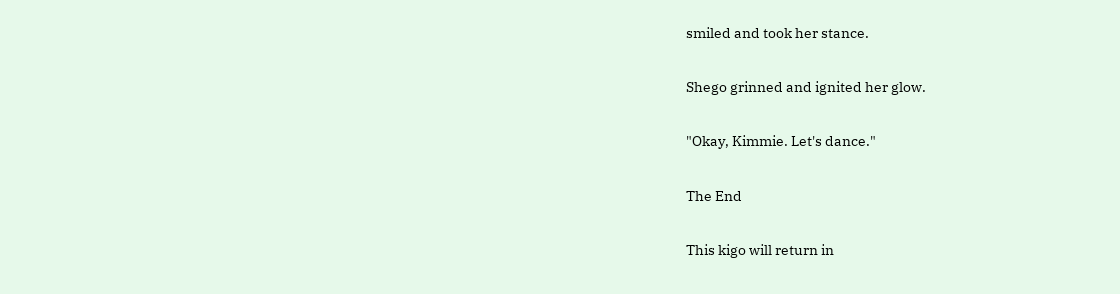smiled and took her stance.

Shego grinned and ignited her glow.

"Okay, Kimmie. Let's dance."

The End

This kigo will return in